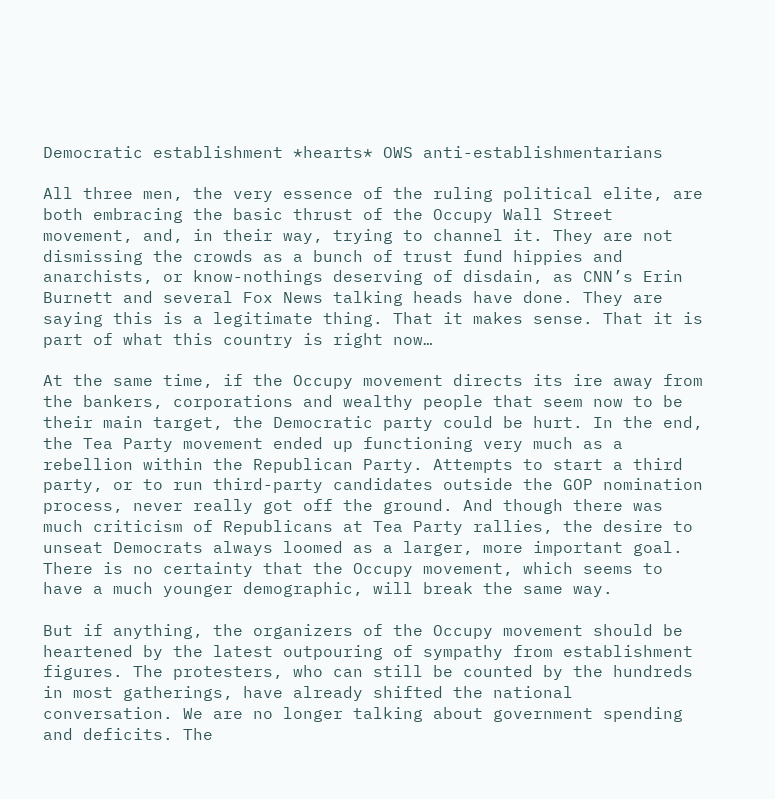Democratic establishment *hearts* OWS anti-establishmentarians

All three men, the very essence of the ruling political elite, are both embracing the basic thrust of the Occupy Wall Street movement, and, in their way, trying to channel it. They are not dismissing the crowds as a bunch of trust fund hippies and anarchists, or know-nothings deserving of disdain, as CNN’s Erin Burnett and several Fox News talking heads have done. They are saying this is a legitimate thing. That it makes sense. That it is part of what this country is right now…

At the same time, if the Occupy movement directs its ire away from the bankers, corporations and wealthy people that seem now to be their main target, the Democratic party could be hurt. In the end, the Tea Party movement ended up functioning very much as a rebellion within the Republican Party. Attempts to start a third party, or to run third-party candidates outside the GOP nomination process, never really got off the ground. And though there was much criticism of Republicans at Tea Party rallies, the desire to unseat Democrats always loomed as a larger, more important goal. There is no certainty that the Occupy movement, which seems to have a much younger demographic, will break the same way.

But if anything, the organizers of the Occupy movement should be heartened by the latest outpouring of sympathy from establishment figures. The protesters, who can still be counted by the hundreds in most gatherings, have already shifted the national conversation. We are no longer talking about government spending and deficits. The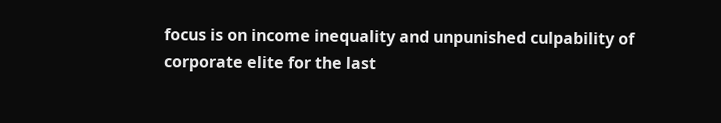focus is on income inequality and unpunished culpability of corporate elite for the last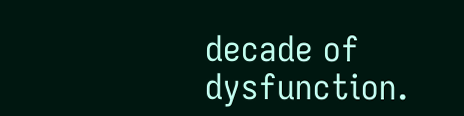decade of dysfunction.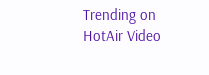Trending on HotAir Video